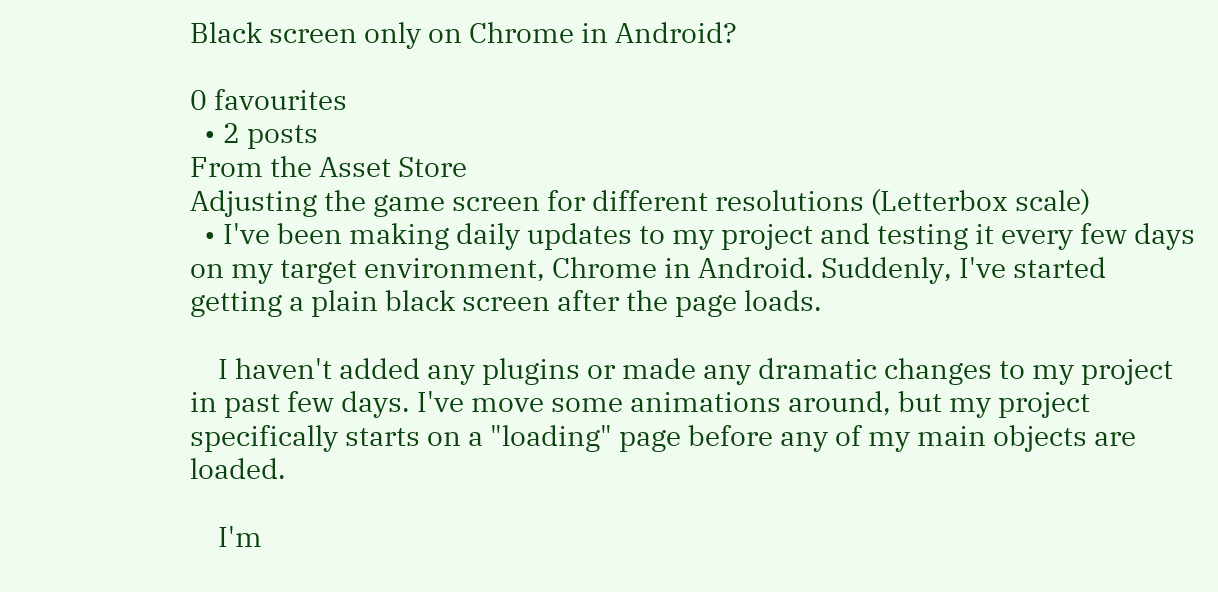Black screen only on Chrome in Android?

0 favourites
  • 2 posts
From the Asset Store
Adjusting the game screen for different resolutions (Letterbox scale)
  • I've been making daily updates to my project and testing it every few days on my target environment, Chrome in Android. Suddenly, I've started getting a plain black screen after the page loads.

    I haven't added any plugins or made any dramatic changes to my project in past few days. I've move some animations around, but my project specifically starts on a "loading" page before any of my main objects are loaded.

    I'm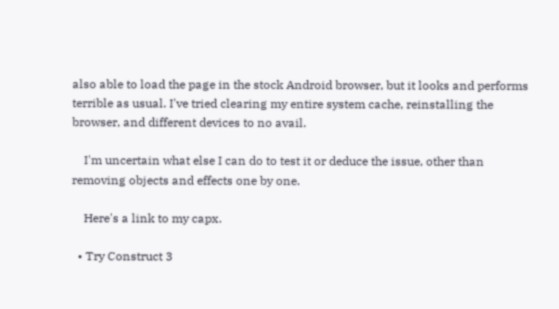also able to load the page in the stock Android browser, but it looks and performs terrible as usual. I've tried clearing my entire system cache, reinstalling the browser, and different devices to no avail.

    I'm uncertain what else I can do to test it or deduce the issue, other than removing objects and effects one by one.

    Here's a link to my capx.

  • Try Construct 3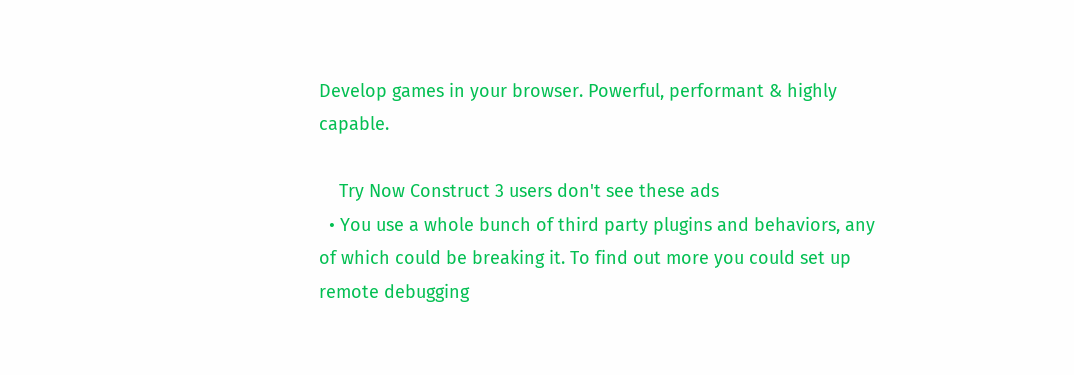Develop games in your browser. Powerful, performant & highly capable.

    Try Now Construct 3 users don't see these ads
  • You use a whole bunch of third party plugins and behaviors, any of which could be breaking it. To find out more you could set up remote debugging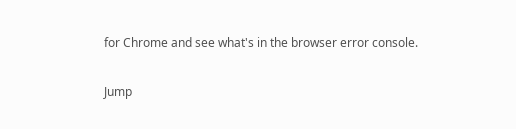for Chrome and see what's in the browser error console.

Jump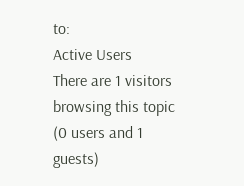to:
Active Users
There are 1 visitors browsing this topic (0 users and 1 guests)